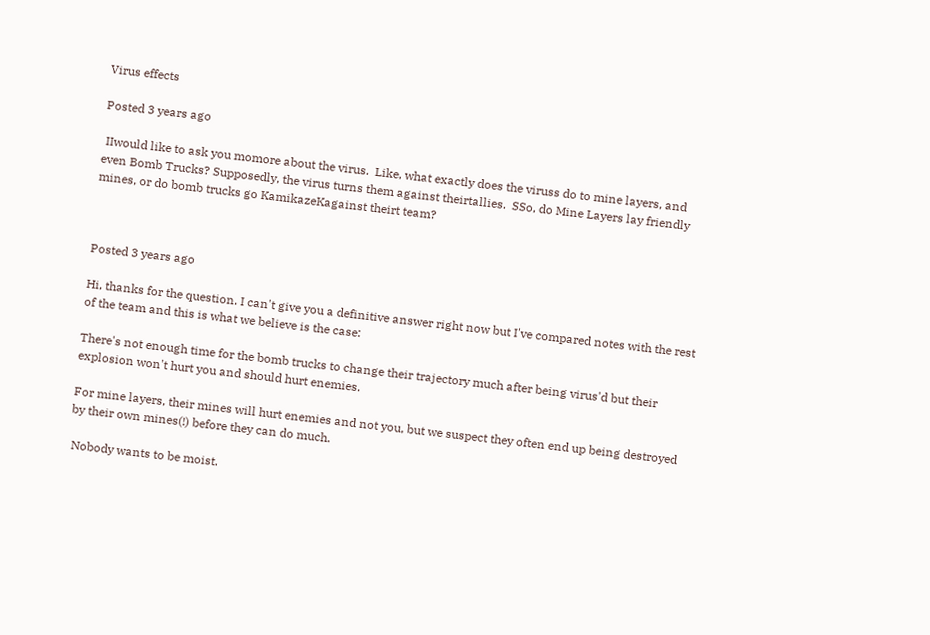Virus effects

Posted 3 years ago

 IIwould like to ask you momore about the virus.  Like, what exactly does the viruss do to mine layers, and even Bomb Trucks? Supposedly, the virus turns them against theirtallies.  SSo, do Mine Layers lay friendly mines, or do bomb trucks go KamikazeKagainst theirt team?



Posted 3 years ago

Hi, thanks for the question. I can't give you a definitive answer right now but I've compared notes with the rest of the team and this is what we believe is the case:

There's not enough time for the bomb trucks to change their trajectory much after being virus'd but their explosion won't hurt you and should hurt enemies.

For mine layers, their mines will hurt enemies and not you, but we suspect they often end up being destroyed by their own mines(!) before they can do much.

 Nobody wants to be moist.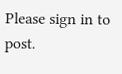Please sign in to post.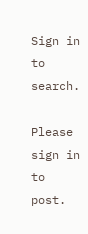Sign in to search.

Please sign in to post.